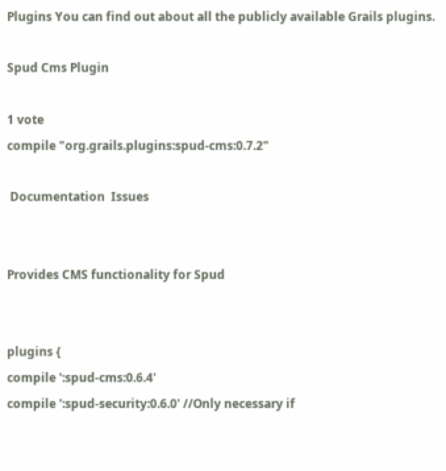Plugins You can find out about all the publicly available Grails plugins.

Spud Cms Plugin

1 vote
compile "org.grails.plugins:spud-cms:0.7.2"

 Documentation  Issues


Provides CMS functionality for Spud


plugins {
compile ':spud-cms:0.6.4'
compile ':spud-security:0.6.0' //Only necessary if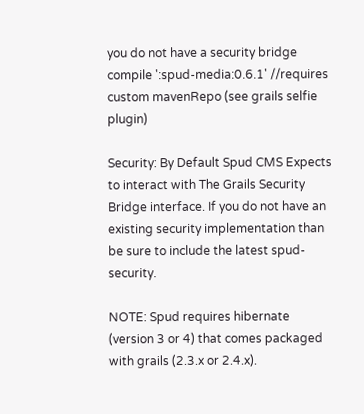you do not have a security bridge
compile ':spud-media:0.6.1' //requires custom mavenRepo (see grails selfie plugin)

Security: By Default Spud CMS Expects to interact with The Grails Security Bridge interface. If you do not have an existing security implementation than be sure to include the latest spud-security.

NOTE: Spud requires hibernate (version 3 or 4) that comes packaged with grails (2.3.x or 2.4.x).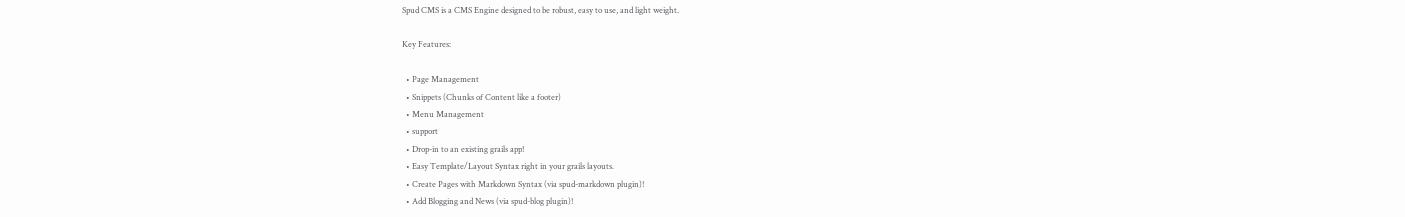Spud CMS is a CMS Engine designed to be robust, easy to use, and light weight.

Key Features:

  • Page Management
  • Snippets (Chunks of Content like a footer)
  • Menu Management
  • support
  • Drop-in to an existing grails app!
  • Easy Template/Layout Syntax right in your grails layouts.
  • Create Pages with Markdown Syntax (via spud-markdown plugin)!
  • Add Blogging and News (via spud-blog plugin)!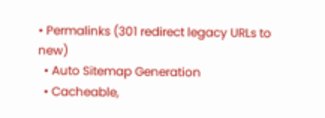• Permalinks (301 redirect legacy URLs to new)
  • Auto Sitemap Generation
  • Cacheable,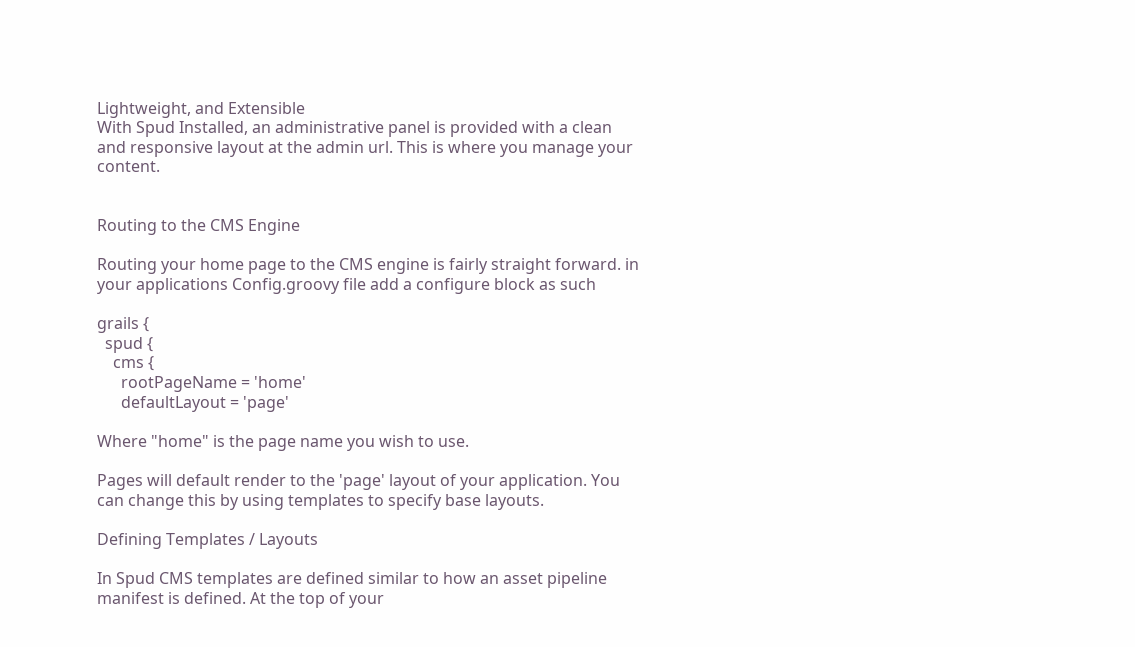Lightweight, and Extensible
With Spud Installed, an administrative panel is provided with a clean and responsive layout at the admin url. This is where you manage your content.


Routing to the CMS Engine

Routing your home page to the CMS engine is fairly straight forward. in your applications Config.groovy file add a configure block as such

grails {
  spud {
    cms {
      rootPageName = 'home'
      defaultLayout = 'page'

Where "home" is the page name you wish to use.

Pages will default render to the 'page' layout of your application. You can change this by using templates to specify base layouts.

Defining Templates / Layouts

In Spud CMS templates are defined similar to how an asset pipeline manifest is defined. At the top of your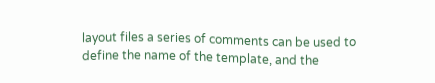layout files a series of comments can be used to define the name of the template, and the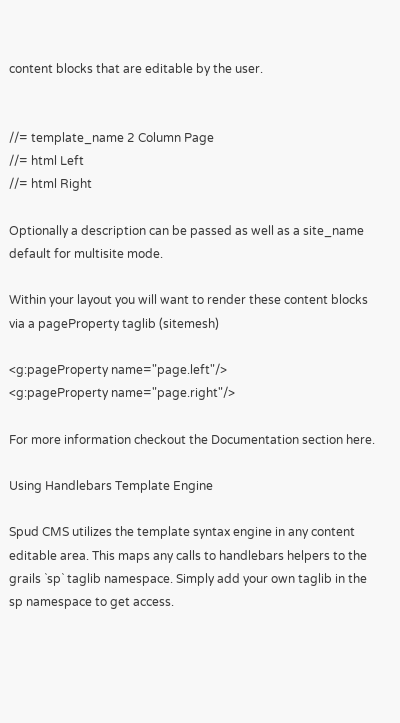content blocks that are editable by the user.


//= template_name 2 Column Page
//= html Left
//= html Right

Optionally a description can be passed as well as a site_name default for multisite mode.

Within your layout you will want to render these content blocks via a pageProperty taglib (sitemesh)

<g:pageProperty name="page.left"/>
<g:pageProperty name="page.right"/>

For more information checkout the Documentation section here.

Using Handlebars Template Engine

Spud CMS utilizes the template syntax engine in any content editable area. This maps any calls to handlebars helpers to the grails `sp` taglib namespace. Simply add your own taglib in the sp namespace to get access.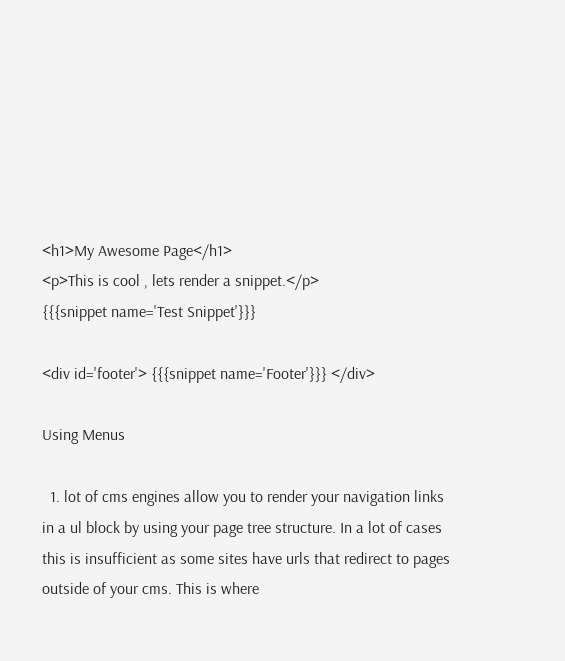<h1>My Awesome Page</h1>
<p>This is cool , lets render a snippet.</p>
{{{snippet name='Test Snippet'}}}

<div id='footer'> {{{snippet name='Footer'}}} </div>

Using Menus

  1. lot of cms engines allow you to render your navigation links in a ul block by using your page tree structure. In a lot of cases this is insufficient as some sites have urls that redirect to pages outside of your cms. This is where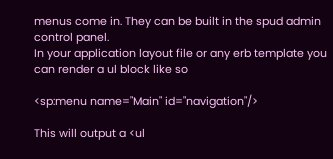menus come in. They can be built in the spud admin control panel.
In your application layout file or any erb template you can render a ul block like so

<sp:menu name="Main" id="navigation"/>

This will output a <ul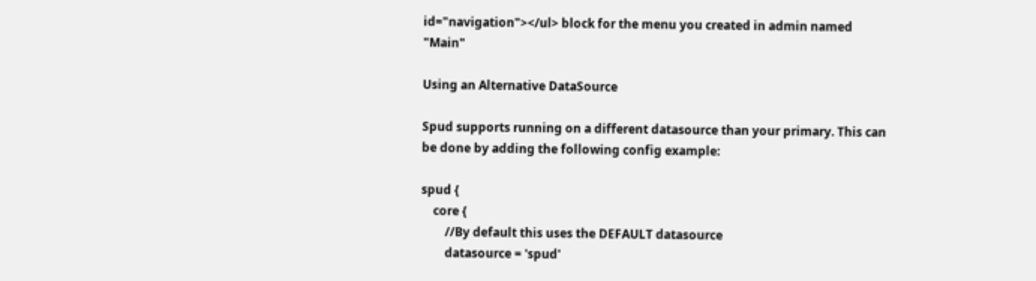id="navigation"></ul> block for the menu you created in admin named "Main"

Using an Alternative DataSource

Spud supports running on a different datasource than your primary. This can be done by adding the following config example:

spud {
    core {
        //By default this uses the DEFAULT datasource
        datasource = 'spud'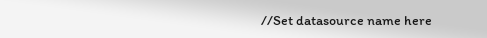//Set datasource name here